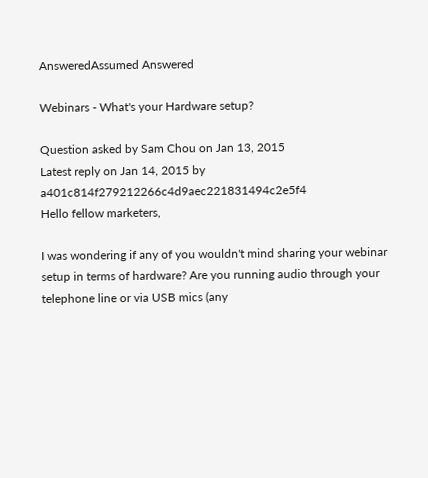AnsweredAssumed Answered

Webinars - What's your Hardware setup?

Question asked by Sam Chou on Jan 13, 2015
Latest reply on Jan 14, 2015 by a401c814f279212266c4d9aec221831494c2e5f4
Hello fellow marketers,

I was wondering if any of you wouldn't mind sharing your webinar setup in terms of hardware? Are you running audio through your telephone line or via USB mics (any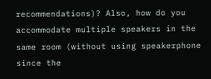recommendations)? Also, how do you accommodate multiple speakers in the same room (without using speakerphone since the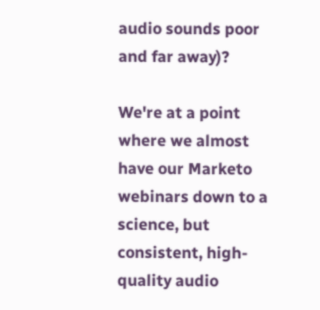audio sounds poor and far away)?

We're at a point where we almost have our Marketo webinars down to a science, but consistent, high-quality audio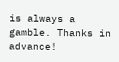is always a gamble. Thanks in advance!